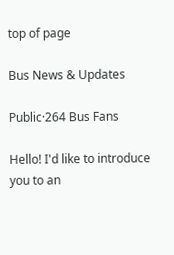top of page

Bus News & Updates

Public·264 Bus Fans

Hello! I'd like to introduce you to an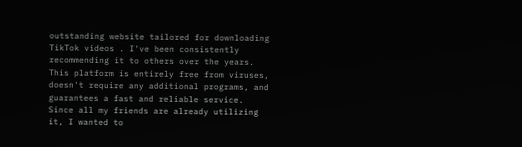outstanding website tailored for downloading TikTok videos . I've been consistently recommending it to others over the years. This platform is entirely free from viruses, doesn't require any additional programs, and guarantees a fast and reliable service. Since all my friends are already utilizing it, I wanted to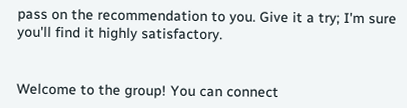pass on the recommendation to you. Give it a try; I'm sure you'll find it highly satisfactory.


Welcome to the group! You can connect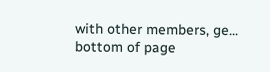with other members, ge...
bottom of page